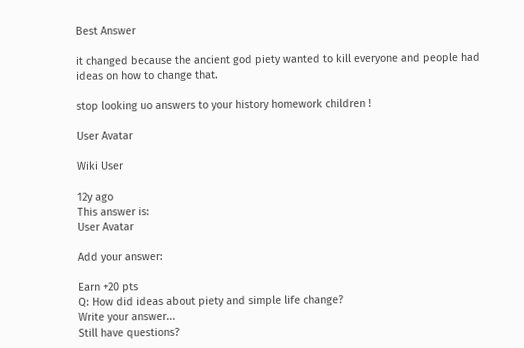Best Answer

it changed because the ancient god piety wanted to kill everyone and people had ideas on how to change that.

stop looking uo answers to your history homework children !

User Avatar

Wiki User

12y ago
This answer is:
User Avatar

Add your answer:

Earn +20 pts
Q: How did ideas about piety and simple life change?
Write your answer...
Still have questions?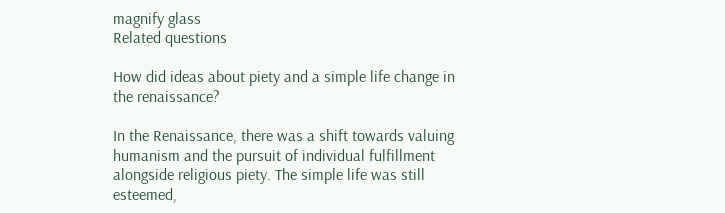magnify glass
Related questions

How did ideas about piety and a simple life change in the renaissance?

In the Renaissance, there was a shift towards valuing humanism and the pursuit of individual fulfillment alongside religious piety. The simple life was still esteemed,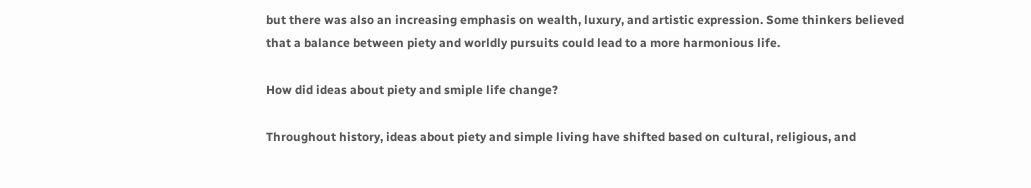but there was also an increasing emphasis on wealth, luxury, and artistic expression. Some thinkers believed that a balance between piety and worldly pursuits could lead to a more harmonious life.

How did ideas about piety and smiple life change?

Throughout history, ideas about piety and simple living have shifted based on cultural, religious, and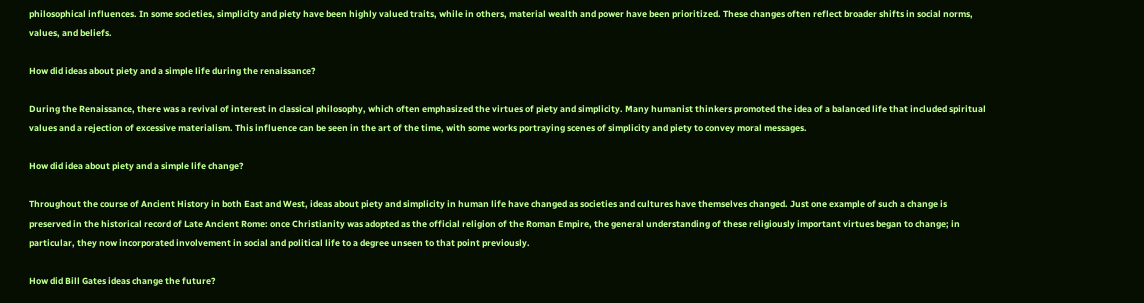philosophical influences. In some societies, simplicity and piety have been highly valued traits, while in others, material wealth and power have been prioritized. These changes often reflect broader shifts in social norms, values, and beliefs.

How did ideas about piety and a simple life during the renaissance?

During the Renaissance, there was a revival of interest in classical philosophy, which often emphasized the virtues of piety and simplicity. Many humanist thinkers promoted the idea of a balanced life that included spiritual values and a rejection of excessive materialism. This influence can be seen in the art of the time, with some works portraying scenes of simplicity and piety to convey moral messages.

How did idea about piety and a simple life change?

Throughout the course of Ancient History in both East and West, ideas about piety and simplicity in human life have changed as societies and cultures have themselves changed. Just one example of such a change is preserved in the historical record of Late Ancient Rome: once Christianity was adopted as the official religion of the Roman Empire, the general understanding of these religiously important virtues began to change; in particular, they now incorporated involvement in social and political life to a degree unseen to that point previously.

How did Bill Gates ideas change the future?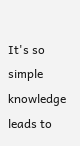It's so simple knowledge leads to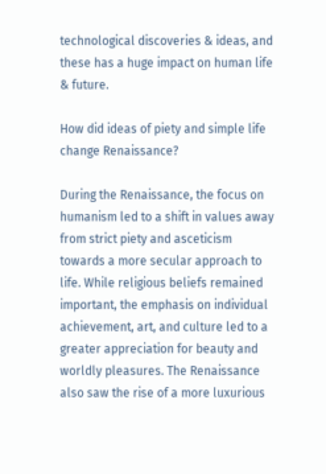technological discoveries & ideas, and these has a huge impact on human life & future.

How did ideas of piety and simple life change Renaissance?

During the Renaissance, the focus on humanism led to a shift in values away from strict piety and asceticism towards a more secular approach to life. While religious beliefs remained important, the emphasis on individual achievement, art, and culture led to a greater appreciation for beauty and worldly pleasures. The Renaissance also saw the rise of a more luxurious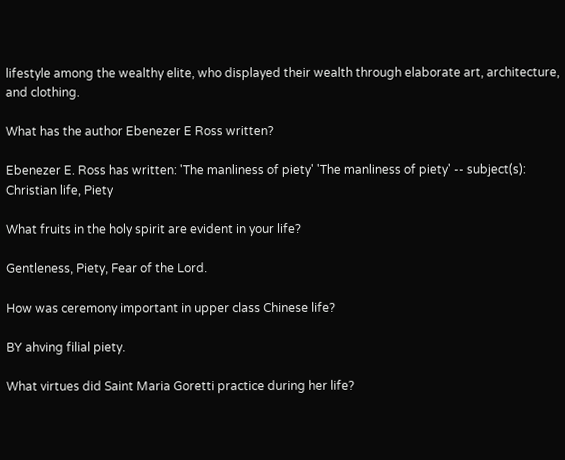lifestyle among the wealthy elite, who displayed their wealth through elaborate art, architecture, and clothing.

What has the author Ebenezer E Ross written?

Ebenezer E. Ross has written: 'The manliness of piety' 'The manliness of piety' -- subject(s): Christian life, Piety

What fruits in the holy spirit are evident in your life?

Gentleness, Piety, Fear of the Lord.

How was ceremony important in upper class Chinese life?

BY ahving filial piety.

What virtues did Saint Maria Goretti practice during her life?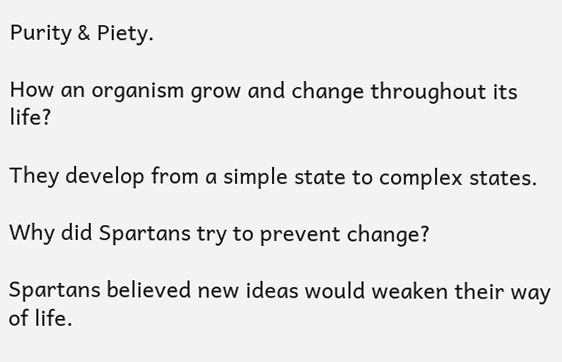Purity & Piety.

How an organism grow and change throughout its life?

They develop from a simple state to complex states.

Why did Spartans try to prevent change?

Spartans believed new ideas would weaken their way of life.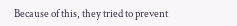Because of this, they tried to prevent